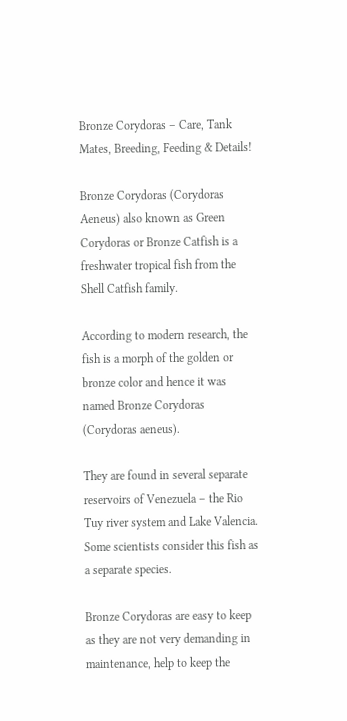Bronze Corydoras – Care, Tank Mates, Breeding, Feeding & Details!

Bronze Corydoras (Corydoras Aeneus) also known as Green Corydoras or Bronze Catfish is a freshwater tropical fish from the Shell Catfish family.

According to modern research, the fish is a morph of the golden or bronze color and hence it was named Bronze Corydoras (Corydoras aeneus).

They are found in several separate reservoirs of Venezuela – the Rio Tuy river system and Lake Valencia. Some scientists consider this fish as a separate species.

Bronze Corydoras are easy to keep as they are not very demanding in maintenance, help to keep the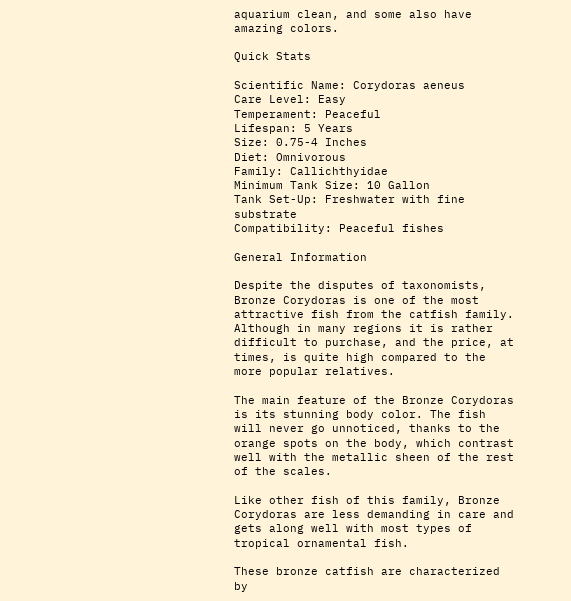aquarium clean, and some also have amazing colors.

Quick Stats

Scientific Name: Corydoras aeneus
Care Level: Easy
Temperament: Peaceful
Lifespan: 5 Years
Size: 0.75-4 Inches
Diet: Omnivorous
Family: Callichthyidae
Minimum Tank Size: 10 Gallon
Tank Set-Up: Freshwater with fine substrate
Compatibility: Peaceful fishes

General Information

Despite the disputes of taxonomists, Bronze Corydoras is one of the most attractive fish from the catfish family. Although in many regions it is rather difficult to purchase, and the price, at times, is quite high compared to the more popular relatives.

The main feature of the Bronze Corydoras is its stunning body color. The fish will never go unnoticed, thanks to the orange spots on the body, which contrast well with the metallic sheen of the rest of the scales.

Like other fish of this family, Bronze Corydoras are less demanding in care and gets along well with most types of tropical ornamental fish.

These bronze catfish are characterized by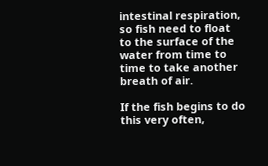intestinal respiration, so fish need to float to the surface of the water from time to time to take another breath of air.

If the fish begins to do this very often,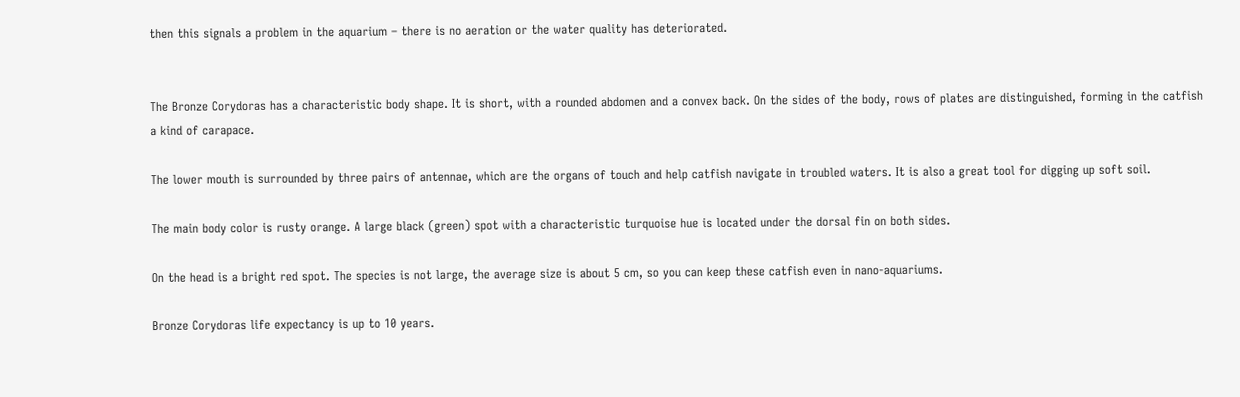then this signals a problem in the aquarium – there is no aeration or the water quality has deteriorated.


The Bronze Corydoras has a characteristic body shape. It is short, with a rounded abdomen and a convex back. On the sides of the body, rows of plates are distinguished, forming in the catfish a kind of carapace.

The lower mouth is surrounded by three pairs of antennae, which are the organs of touch and help catfish navigate in troubled waters. It is also a great tool for digging up soft soil.

The main body color is rusty orange. A large black (green) spot with a characteristic turquoise hue is located under the dorsal fin on both sides.

On the head is a bright red spot. The species is not large, the average size is about 5 cm, so you can keep these catfish even in nano-aquariums.

Bronze Corydoras life expectancy is up to 10 years.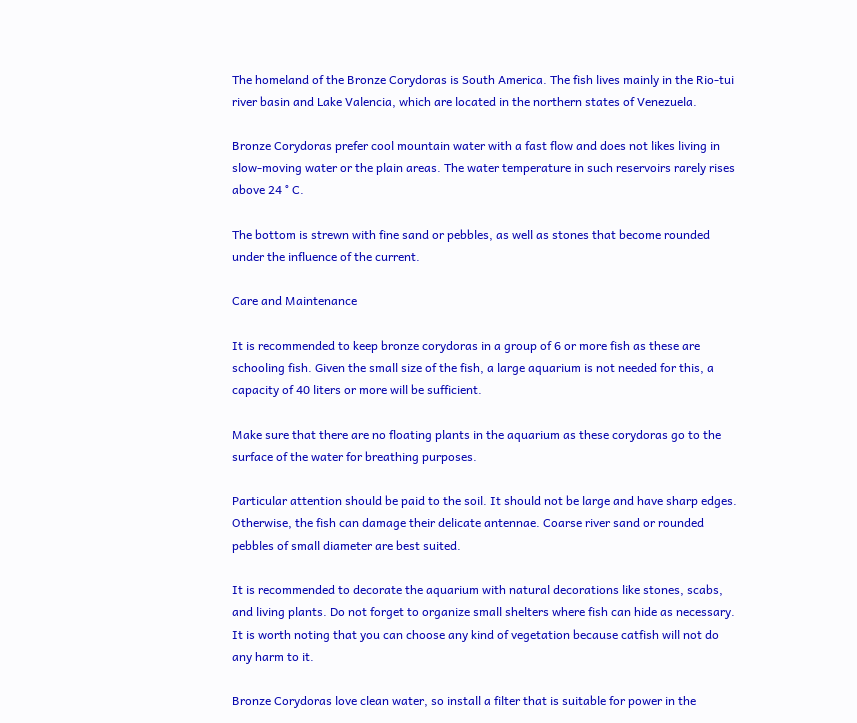The homeland of the Bronze Corydoras is South America. The fish lives mainly in the Rio-tui river basin and Lake Valencia, which are located in the northern states of Venezuela.

Bronze Corydoras prefer cool mountain water with a fast flow and does not likes living in slow-moving water or the plain areas. The water temperature in such reservoirs rarely rises above 24 ° C.

The bottom is strewn with fine sand or pebbles, as well as stones that become rounded under the influence of the current.

Care and Maintenance

It is recommended to keep bronze corydoras in a group of 6 or more fish as these are schooling fish. Given the small size of the fish, a large aquarium is not needed for this, a capacity of 40 liters or more will be sufficient.

Make sure that there are no floating plants in the aquarium as these corydoras go to the surface of the water for breathing purposes.

Particular attention should be paid to the soil. It should not be large and have sharp edges. Otherwise, the fish can damage their delicate antennae. Coarse river sand or rounded pebbles of small diameter are best suited.

It is recommended to decorate the aquarium with natural decorations like stones, scabs, and living plants. Do not forget to organize small shelters where fish can hide as necessary. It is worth noting that you can choose any kind of vegetation because catfish will not do any harm to it.

Bronze Corydoras love clean water, so install a filter that is suitable for power in the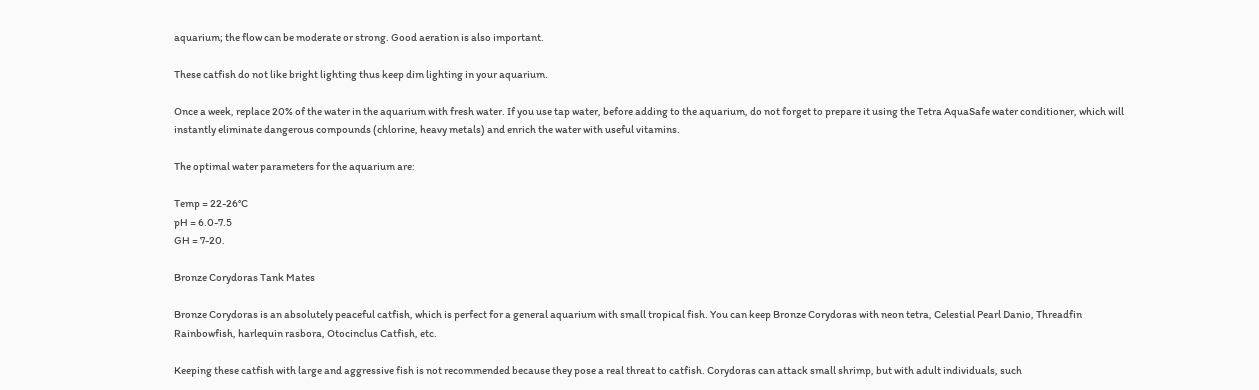aquarium; the flow can be moderate or strong. Good aeration is also important.

These catfish do not like bright lighting thus keep dim lighting in your aquarium.

Once a week, replace 20% of the water in the aquarium with fresh water. If you use tap water, before adding to the aquarium, do not forget to prepare it using the Tetra AquaSafe water conditioner, which will instantly eliminate dangerous compounds (chlorine, heavy metals) and enrich the water with useful vitamins.

The optimal water parameters for the aquarium are:

Temp = 22-26°C
pH = 6.0-7.5
GH = 7-20.

Bronze Corydoras Tank Mates

Bronze Corydoras is an absolutely peaceful catfish, which is perfect for a general aquarium with small tropical fish. You can keep Bronze Corydoras with neon tetra, Celestial Pearl Danio, Threadfin Rainbowfish, harlequin rasbora, Otocinclus Catfish, etc.

Keeping these catfish with large and aggressive fish is not recommended because they pose a real threat to catfish. Corydoras can attack small shrimp, but with adult individuals, such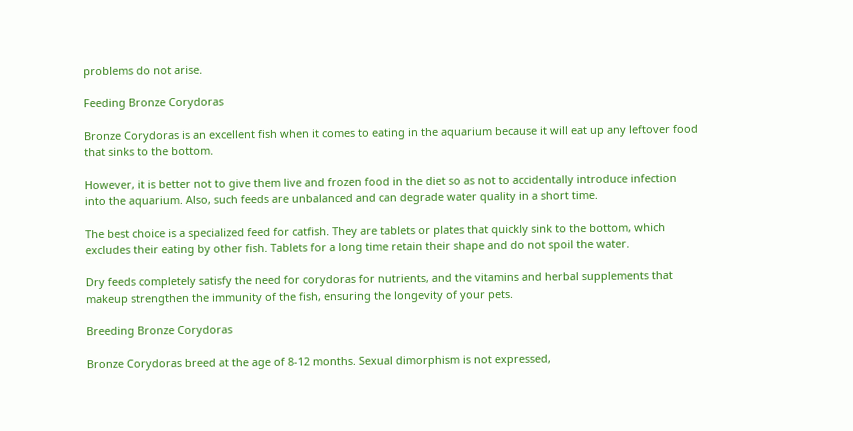problems do not arise.

Feeding Bronze Corydoras

Bronze Corydoras is an excellent fish when it comes to eating in the aquarium because it will eat up any leftover food that sinks to the bottom.

However, it is better not to give them live and frozen food in the diet so as not to accidentally introduce infection into the aquarium. Also, such feeds are unbalanced and can degrade water quality in a short time.

The best choice is a specialized feed for catfish. They are tablets or plates that quickly sink to the bottom, which excludes their eating by other fish. Tablets for a long time retain their shape and do not spoil the water.

Dry feeds completely satisfy the need for corydoras for nutrients, and the vitamins and herbal supplements that makeup strengthen the immunity of the fish, ensuring the longevity of your pets.

Breeding Bronze Corydoras

Bronze Corydoras breed at the age of 8-12 months. Sexual dimorphism is not expressed,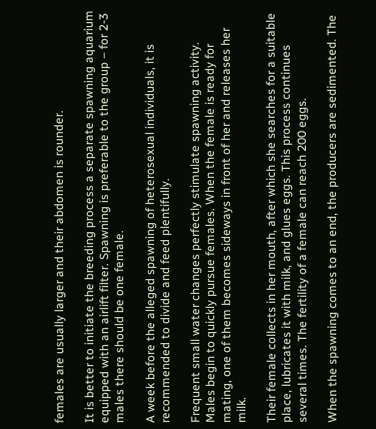females are usually larger and their abdomen is rounder.

It is better to initiate the breeding process a separate spawning aquarium equipped with an airlift filter. Spawning is preferable to the group – for 2-3 males there should be one female.

A week before the alleged spawning of heterosexual individuals, it is recommended to divide and feed plentifully.

Frequent small water changes perfectly stimulate spawning activity. Males begin to quickly pursue females. When the female is ready for mating, one of them becomes sideways in front of her and releases her milk.

Their female collects in her mouth, after which she searches for a suitable place, lubricates it with milk, and glues eggs. This process continues several times. The fertility of a female can reach 200 eggs.

When the spawning comes to an end, the producers are sedimented. The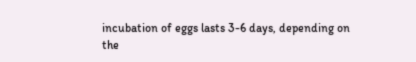incubation of eggs lasts 3-6 days, depending on the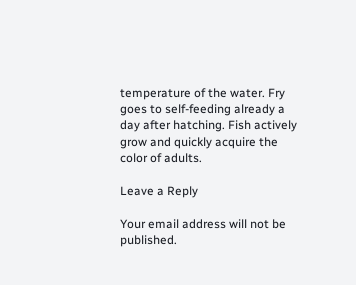temperature of the water. Fry goes to self-feeding already a day after hatching. Fish actively grow and quickly acquire the color of adults.

Leave a Reply

Your email address will not be published.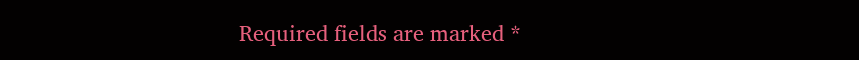Required fields are marked *